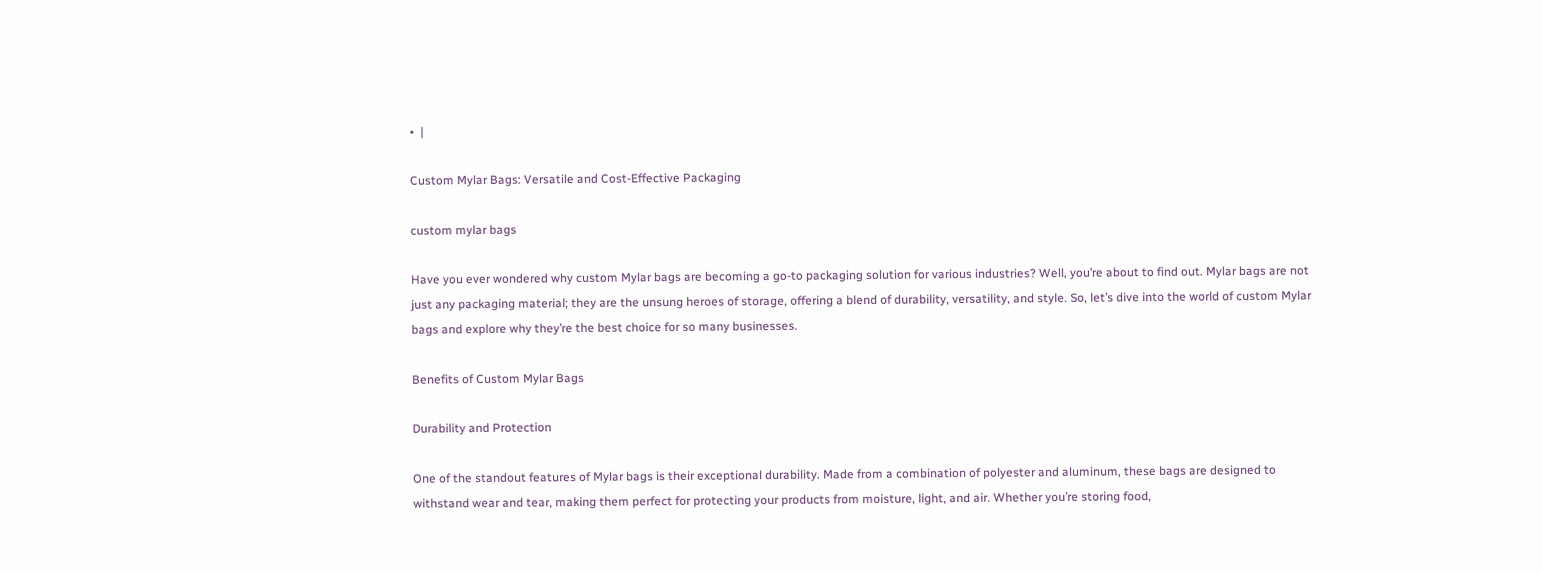•  |

Custom Mylar Bags: Versatile and Cost-Effective Packaging

custom mylar bags

Have you ever wondered why custom Mylar bags are becoming a go-to packaging solution for various industries? Well, you’re about to find out. Mylar bags are not just any packaging material; they are the unsung heroes of storage, offering a blend of durability, versatility, and style. So, let’s dive into the world of custom Mylar bags and explore why they’re the best choice for so many businesses.

Benefits of Custom Mylar Bags

Durability and Protection

One of the standout features of Mylar bags is their exceptional durability. Made from a combination of polyester and aluminum, these bags are designed to withstand wear and tear, making them perfect for protecting your products from moisture, light, and air. Whether you’re storing food,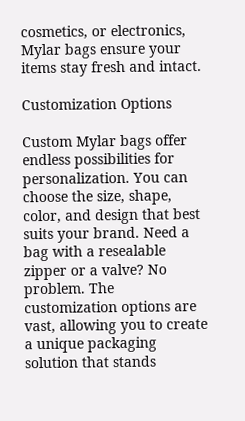cosmetics, or electronics, Mylar bags ensure your items stay fresh and intact.

Customization Options

Custom Mylar bags offer endless possibilities for personalization. You can choose the size, shape, color, and design that best suits your brand. Need a bag with a resealable zipper or a valve? No problem. The customization options are vast, allowing you to create a unique packaging solution that stands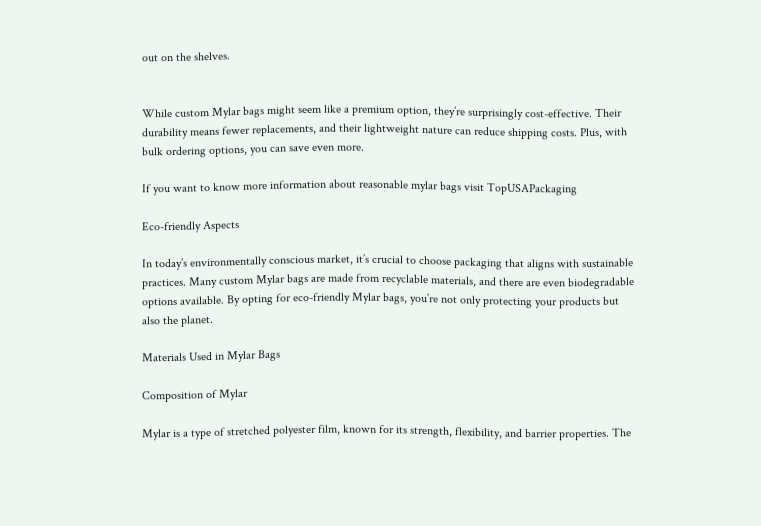out on the shelves.


While custom Mylar bags might seem like a premium option, they’re surprisingly cost-effective. Their durability means fewer replacements, and their lightweight nature can reduce shipping costs. Plus, with bulk ordering options, you can save even more.

If you want to know more information about reasonable mylar bags visit TopUSAPackaging

Eco-friendly Aspects

In today’s environmentally conscious market, it’s crucial to choose packaging that aligns with sustainable practices. Many custom Mylar bags are made from recyclable materials, and there are even biodegradable options available. By opting for eco-friendly Mylar bags, you’re not only protecting your products but also the planet.

Materials Used in Mylar Bags

Composition of Mylar

Mylar is a type of stretched polyester film, known for its strength, flexibility, and barrier properties. The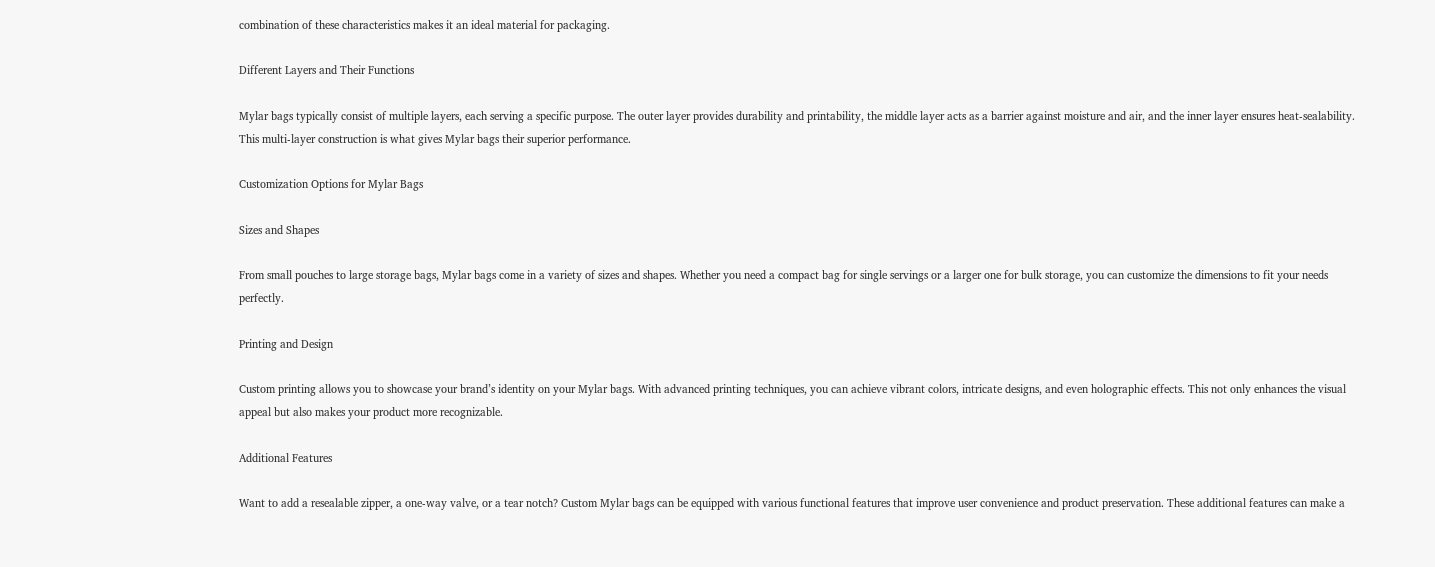combination of these characteristics makes it an ideal material for packaging.

Different Layers and Their Functions

Mylar bags typically consist of multiple layers, each serving a specific purpose. The outer layer provides durability and printability, the middle layer acts as a barrier against moisture and air, and the inner layer ensures heat-sealability. This multi-layer construction is what gives Mylar bags their superior performance.

Customization Options for Mylar Bags

Sizes and Shapes

From small pouches to large storage bags, Mylar bags come in a variety of sizes and shapes. Whether you need a compact bag for single servings or a larger one for bulk storage, you can customize the dimensions to fit your needs perfectly.

Printing and Design

Custom printing allows you to showcase your brand’s identity on your Mylar bags. With advanced printing techniques, you can achieve vibrant colors, intricate designs, and even holographic effects. This not only enhances the visual appeal but also makes your product more recognizable.

Additional Features

Want to add a resealable zipper, a one-way valve, or a tear notch? Custom Mylar bags can be equipped with various functional features that improve user convenience and product preservation. These additional features can make a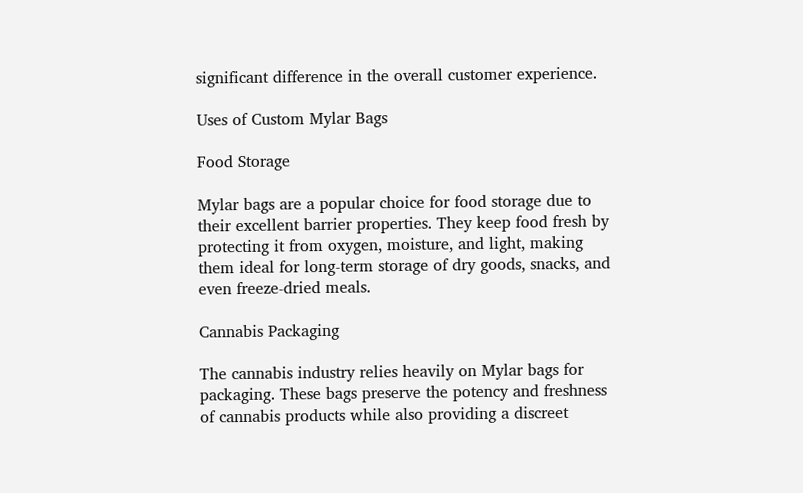significant difference in the overall customer experience.

Uses of Custom Mylar Bags

Food Storage

Mylar bags are a popular choice for food storage due to their excellent barrier properties. They keep food fresh by protecting it from oxygen, moisture, and light, making them ideal for long-term storage of dry goods, snacks, and even freeze-dried meals.

Cannabis Packaging

The cannabis industry relies heavily on Mylar bags for packaging. These bags preserve the potency and freshness of cannabis products while also providing a discreet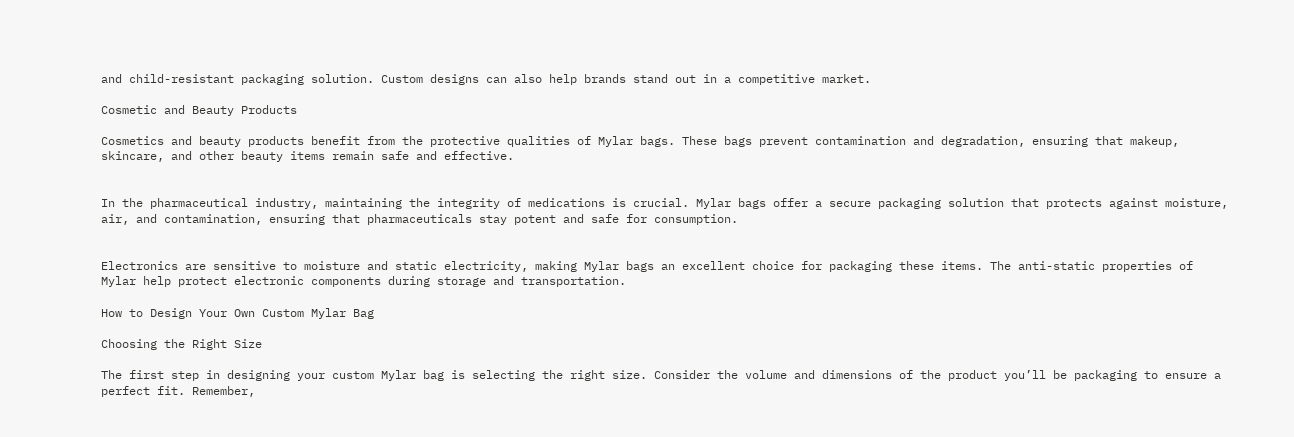and child-resistant packaging solution. Custom designs can also help brands stand out in a competitive market.

Cosmetic and Beauty Products

Cosmetics and beauty products benefit from the protective qualities of Mylar bags. These bags prevent contamination and degradation, ensuring that makeup, skincare, and other beauty items remain safe and effective.


In the pharmaceutical industry, maintaining the integrity of medications is crucial. Mylar bags offer a secure packaging solution that protects against moisture, air, and contamination, ensuring that pharmaceuticals stay potent and safe for consumption.


Electronics are sensitive to moisture and static electricity, making Mylar bags an excellent choice for packaging these items. The anti-static properties of Mylar help protect electronic components during storage and transportation.

How to Design Your Own Custom Mylar Bag

Choosing the Right Size

The first step in designing your custom Mylar bag is selecting the right size. Consider the volume and dimensions of the product you’ll be packaging to ensure a perfect fit. Remember,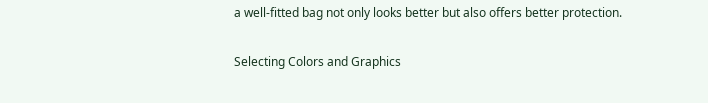a well-fitted bag not only looks better but also offers better protection.

Selecting Colors and Graphics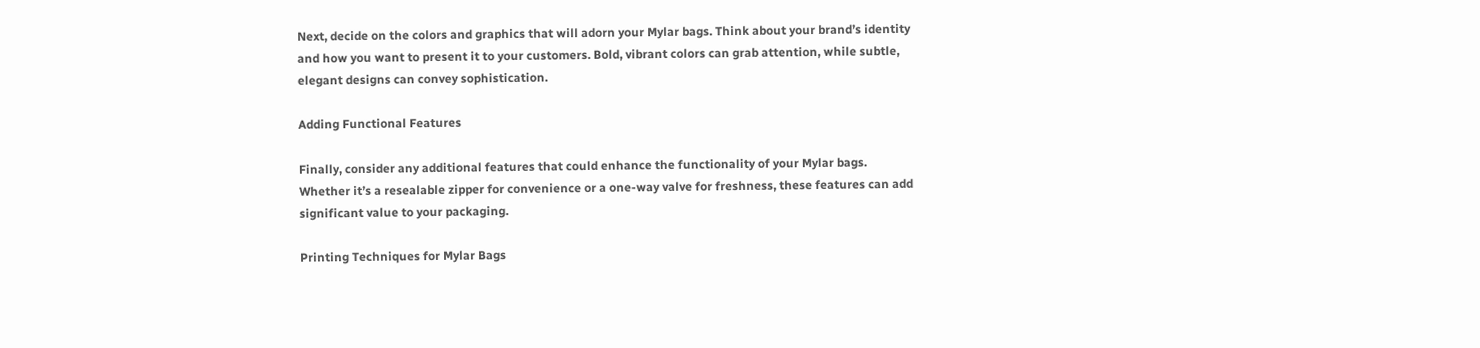Next, decide on the colors and graphics that will adorn your Mylar bags. Think about your brand’s identity and how you want to present it to your customers. Bold, vibrant colors can grab attention, while subtle, elegant designs can convey sophistication.

Adding Functional Features

Finally, consider any additional features that could enhance the functionality of your Mylar bags. Whether it’s a resealable zipper for convenience or a one-way valve for freshness, these features can add significant value to your packaging.

Printing Techniques for Mylar Bags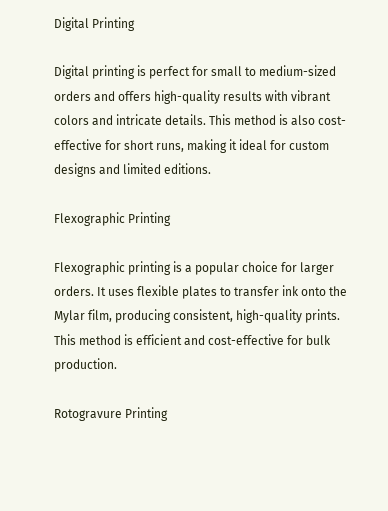Digital Printing

Digital printing is perfect for small to medium-sized orders and offers high-quality results with vibrant colors and intricate details. This method is also cost-effective for short runs, making it ideal for custom designs and limited editions.

Flexographic Printing

Flexographic printing is a popular choice for larger orders. It uses flexible plates to transfer ink onto the Mylar film, producing consistent, high-quality prints. This method is efficient and cost-effective for bulk production.

Rotogravure Printing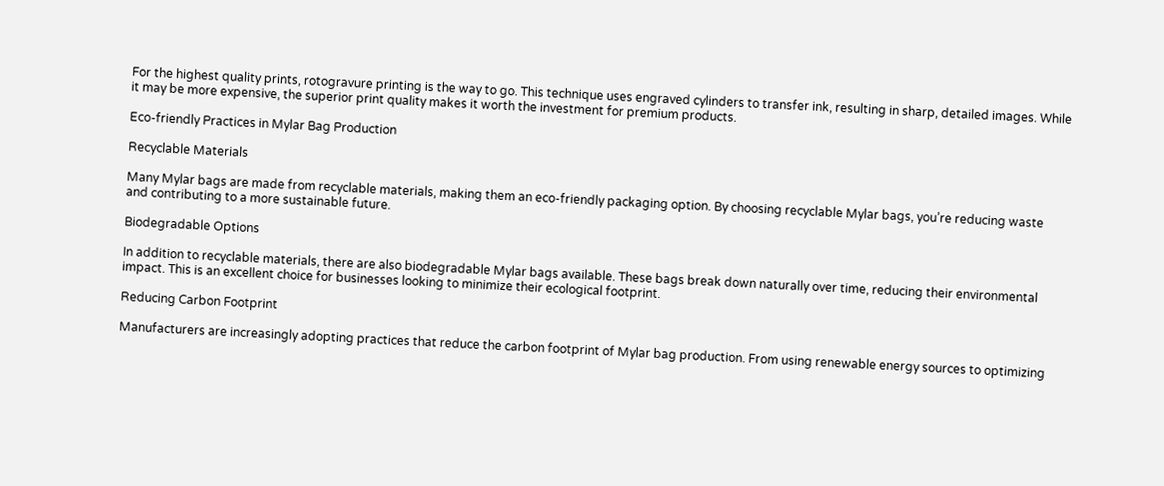For the highest quality prints, rotogravure printing is the way to go. This technique uses engraved cylinders to transfer ink, resulting in sharp, detailed images. While it may be more expensive, the superior print quality makes it worth the investment for premium products.

Eco-friendly Practices in Mylar Bag Production

Recyclable Materials

Many Mylar bags are made from recyclable materials, making them an eco-friendly packaging option. By choosing recyclable Mylar bags, you’re reducing waste and contributing to a more sustainable future.

Biodegradable Options

In addition to recyclable materials, there are also biodegradable Mylar bags available. These bags break down naturally over time, reducing their environmental impact. This is an excellent choice for businesses looking to minimize their ecological footprint.

Reducing Carbon Footprint

Manufacturers are increasingly adopting practices that reduce the carbon footprint of Mylar bag production. From using renewable energy sources to optimizing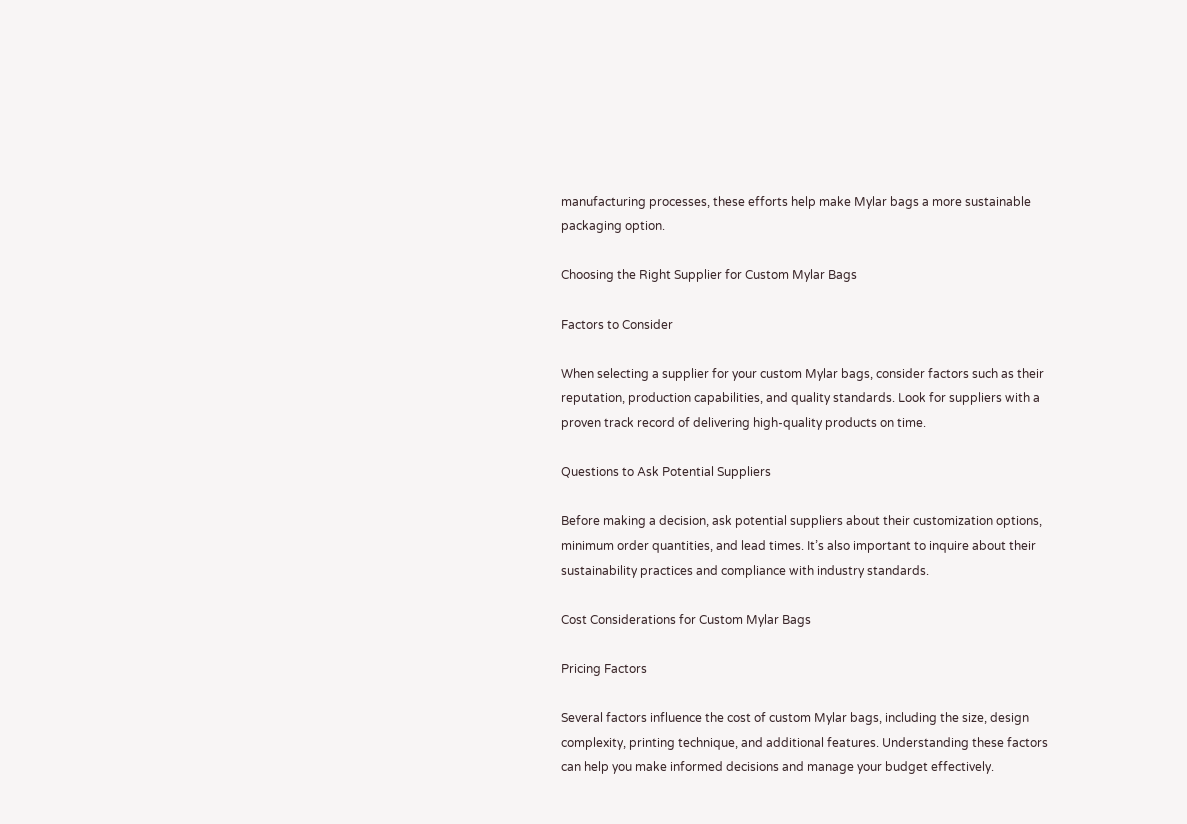manufacturing processes, these efforts help make Mylar bags a more sustainable packaging option.

Choosing the Right Supplier for Custom Mylar Bags

Factors to Consider

When selecting a supplier for your custom Mylar bags, consider factors such as their reputation, production capabilities, and quality standards. Look for suppliers with a proven track record of delivering high-quality products on time.

Questions to Ask Potential Suppliers

Before making a decision, ask potential suppliers about their customization options, minimum order quantities, and lead times. It’s also important to inquire about their sustainability practices and compliance with industry standards.

Cost Considerations for Custom Mylar Bags

Pricing Factors

Several factors influence the cost of custom Mylar bags, including the size, design complexity, printing technique, and additional features. Understanding these factors can help you make informed decisions and manage your budget effectively.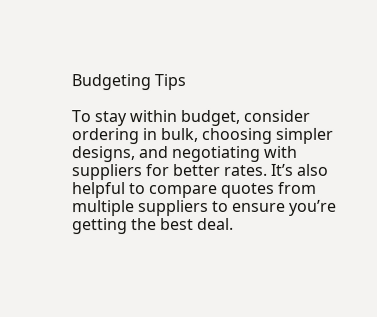Budgeting Tips

To stay within budget, consider ordering in bulk, choosing simpler designs, and negotiating with suppliers for better rates. It’s also helpful to compare quotes from multiple suppliers to ensure you’re getting the best deal.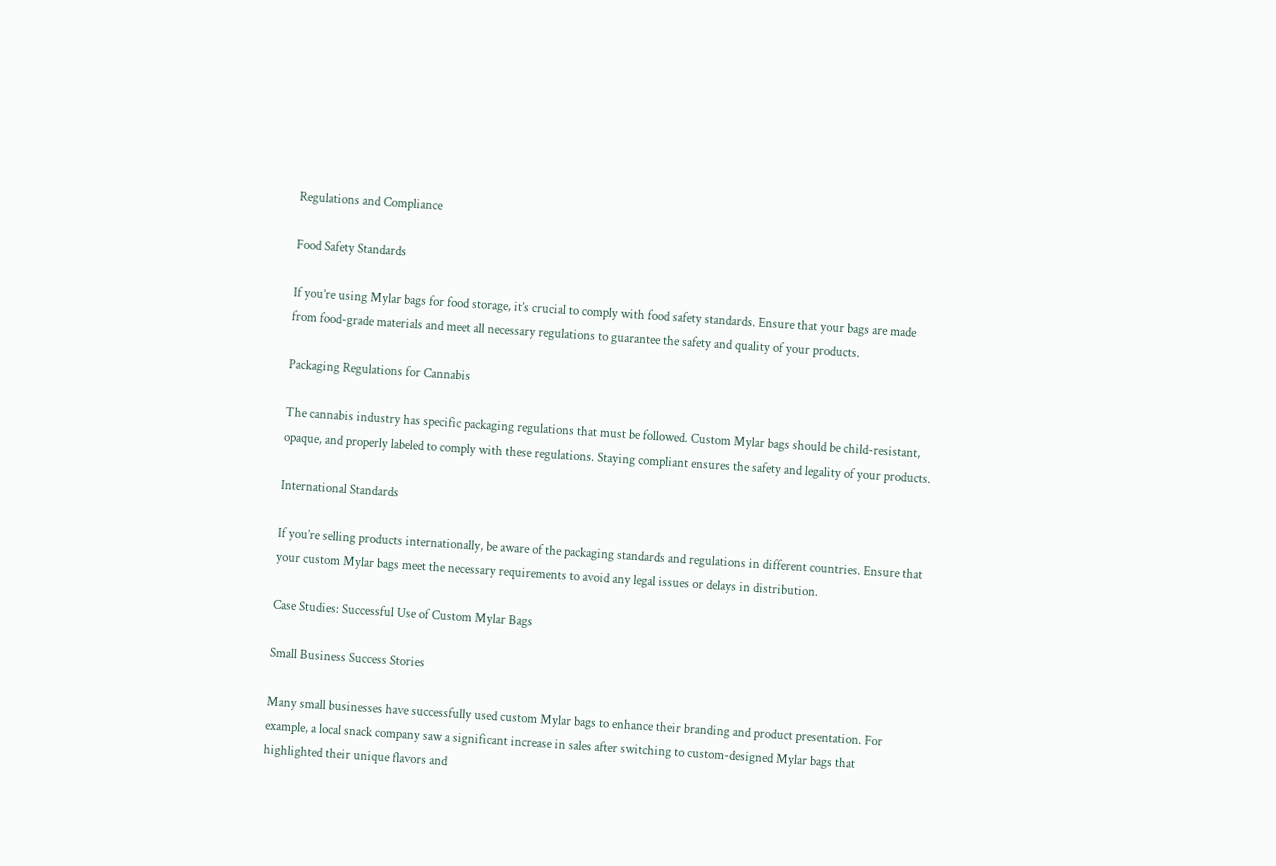Regulations and Compliance

Food Safety Standards

If you’re using Mylar bags for food storage, it’s crucial to comply with food safety standards. Ensure that your bags are made from food-grade materials and meet all necessary regulations to guarantee the safety and quality of your products.

Packaging Regulations for Cannabis

The cannabis industry has specific packaging regulations that must be followed. Custom Mylar bags should be child-resistant, opaque, and properly labeled to comply with these regulations. Staying compliant ensures the safety and legality of your products.

International Standards

If you’re selling products internationally, be aware of the packaging standards and regulations in different countries. Ensure that your custom Mylar bags meet the necessary requirements to avoid any legal issues or delays in distribution.

Case Studies: Successful Use of Custom Mylar Bags

Small Business Success Stories

Many small businesses have successfully used custom Mylar bags to enhance their branding and product presentation. For example, a local snack company saw a significant increase in sales after switching to custom-designed Mylar bags that highlighted their unique flavors and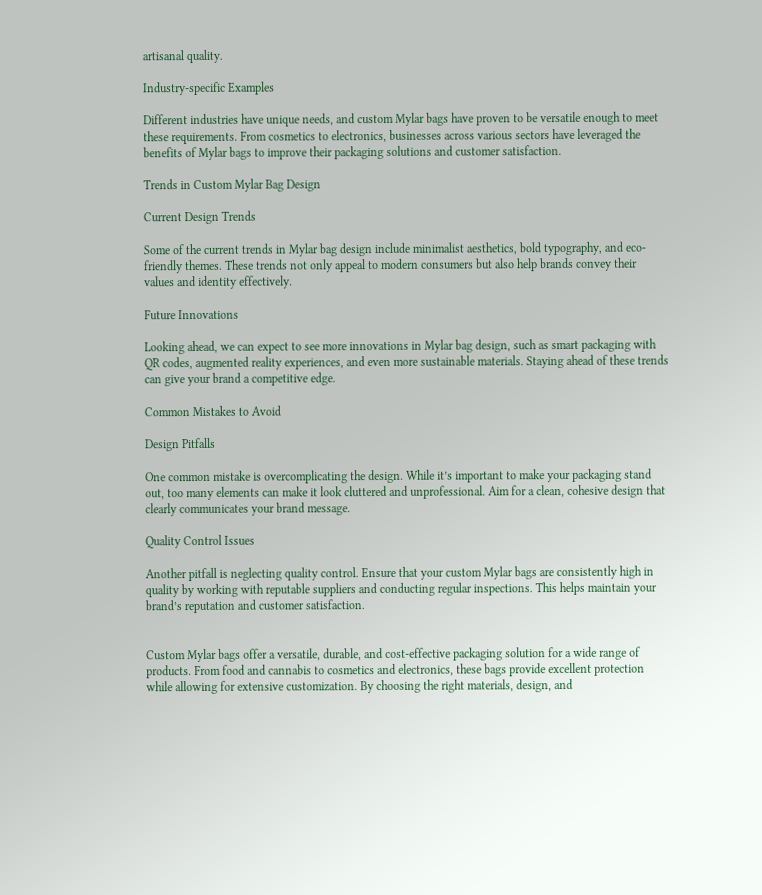artisanal quality.

Industry-specific Examples

Different industries have unique needs, and custom Mylar bags have proven to be versatile enough to meet these requirements. From cosmetics to electronics, businesses across various sectors have leveraged the benefits of Mylar bags to improve their packaging solutions and customer satisfaction.

Trends in Custom Mylar Bag Design

Current Design Trends

Some of the current trends in Mylar bag design include minimalist aesthetics, bold typography, and eco-friendly themes. These trends not only appeal to modern consumers but also help brands convey their values and identity effectively.

Future Innovations

Looking ahead, we can expect to see more innovations in Mylar bag design, such as smart packaging with QR codes, augmented reality experiences, and even more sustainable materials. Staying ahead of these trends can give your brand a competitive edge.

Common Mistakes to Avoid

Design Pitfalls

One common mistake is overcomplicating the design. While it’s important to make your packaging stand out, too many elements can make it look cluttered and unprofessional. Aim for a clean, cohesive design that clearly communicates your brand message.

Quality Control Issues

Another pitfall is neglecting quality control. Ensure that your custom Mylar bags are consistently high in quality by working with reputable suppliers and conducting regular inspections. This helps maintain your brand’s reputation and customer satisfaction.


Custom Mylar bags offer a versatile, durable, and cost-effective packaging solution for a wide range of products. From food and cannabis to cosmetics and electronics, these bags provide excellent protection while allowing for extensive customization. By choosing the right materials, design, and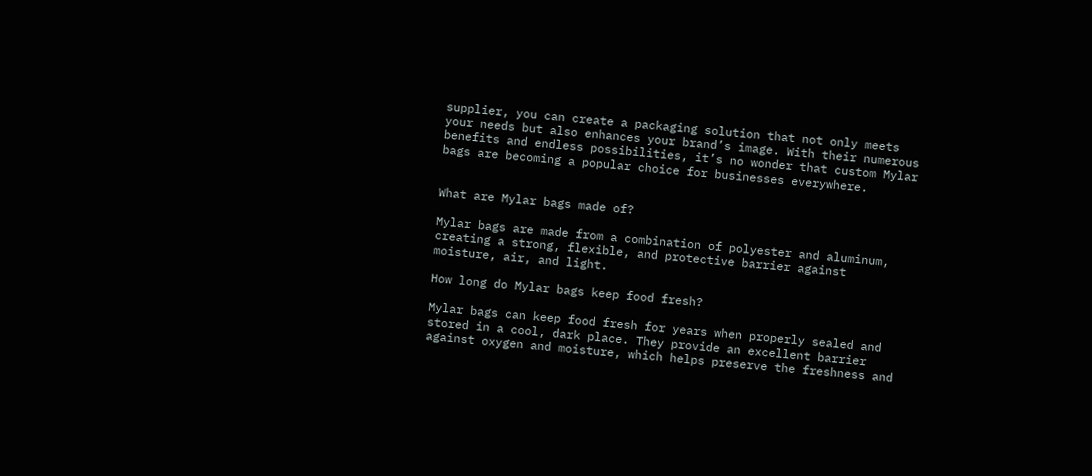supplier, you can create a packaging solution that not only meets your needs but also enhances your brand’s image. With their numerous benefits and endless possibilities, it’s no wonder that custom Mylar bags are becoming a popular choice for businesses everywhere.


What are Mylar bags made of?

Mylar bags are made from a combination of polyester and aluminum, creating a strong, flexible, and protective barrier against moisture, air, and light.

How long do Mylar bags keep food fresh?

Mylar bags can keep food fresh for years when properly sealed and stored in a cool, dark place. They provide an excellent barrier against oxygen and moisture, which helps preserve the freshness and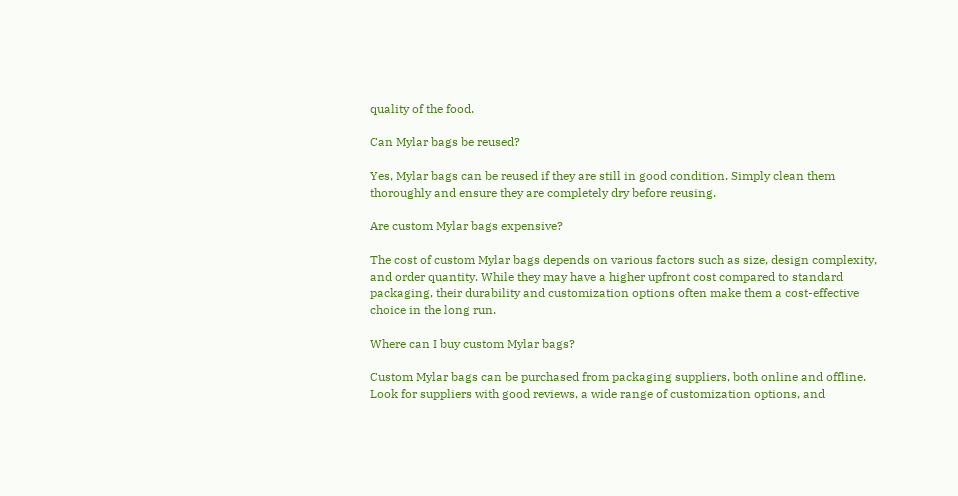quality of the food.

Can Mylar bags be reused?

Yes, Mylar bags can be reused if they are still in good condition. Simply clean them thoroughly and ensure they are completely dry before reusing.

Are custom Mylar bags expensive?

The cost of custom Mylar bags depends on various factors such as size, design complexity, and order quantity. While they may have a higher upfront cost compared to standard packaging, their durability and customization options often make them a cost-effective choice in the long run.

Where can I buy custom Mylar bags?

Custom Mylar bags can be purchased from packaging suppliers, both online and offline. Look for suppliers with good reviews, a wide range of customization options, and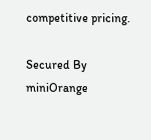competitive pricing.

Secured By miniOrange